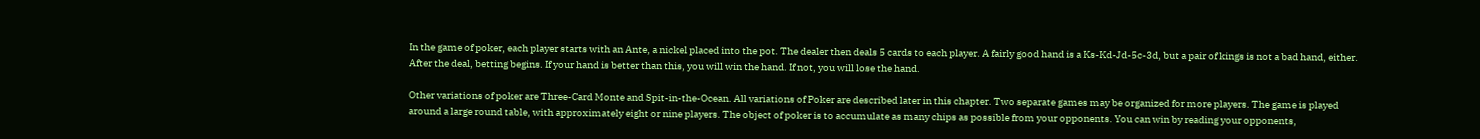In the game of poker, each player starts with an Ante, a nickel placed into the pot. The dealer then deals 5 cards to each player. A fairly good hand is a Ks-Kd-Jd-5c-3d, but a pair of kings is not a bad hand, either. After the deal, betting begins. If your hand is better than this, you will win the hand. If not, you will lose the hand.

Other variations of poker are Three-Card Monte and Spit-in-the-Ocean. All variations of Poker are described later in this chapter. Two separate games may be organized for more players. The game is played around a large round table, with approximately eight or nine players. The object of poker is to accumulate as many chips as possible from your opponents. You can win by reading your opponents,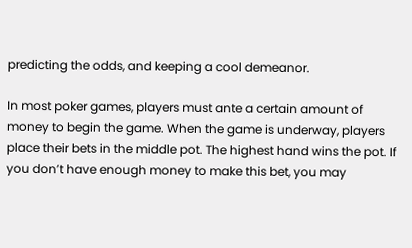predicting the odds, and keeping a cool demeanor.

In most poker games, players must ante a certain amount of money to begin the game. When the game is underway, players place their bets in the middle pot. The highest hand wins the pot. If you don’t have enough money to make this bet, you may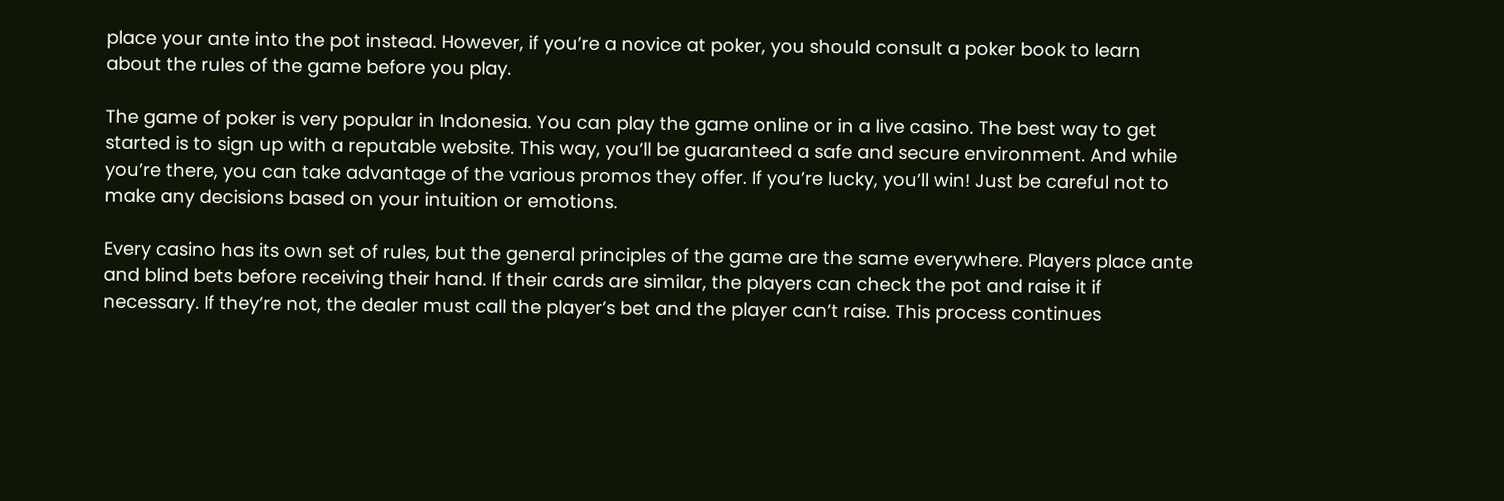place your ante into the pot instead. However, if you’re a novice at poker, you should consult a poker book to learn about the rules of the game before you play.

The game of poker is very popular in Indonesia. You can play the game online or in a live casino. The best way to get started is to sign up with a reputable website. This way, you’ll be guaranteed a safe and secure environment. And while you’re there, you can take advantage of the various promos they offer. If you’re lucky, you’ll win! Just be careful not to make any decisions based on your intuition or emotions.

Every casino has its own set of rules, but the general principles of the game are the same everywhere. Players place ante and blind bets before receiving their hand. If their cards are similar, the players can check the pot and raise it if necessary. If they’re not, the dealer must call the player’s bet and the player can’t raise. This process continues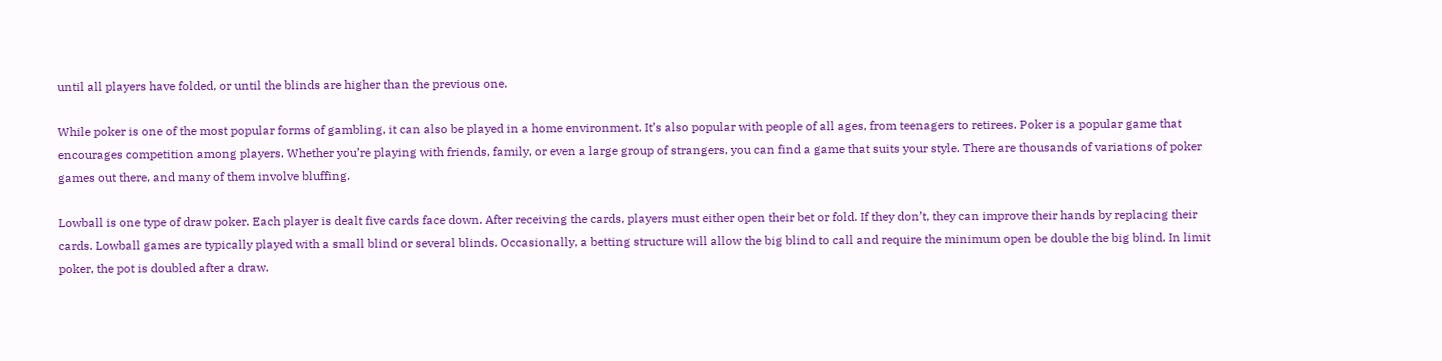until all players have folded, or until the blinds are higher than the previous one.

While poker is one of the most popular forms of gambling, it can also be played in a home environment. It’s also popular with people of all ages, from teenagers to retirees. Poker is a popular game that encourages competition among players. Whether you’re playing with friends, family, or even a large group of strangers, you can find a game that suits your style. There are thousands of variations of poker games out there, and many of them involve bluffing.

Lowball is one type of draw poker. Each player is dealt five cards face down. After receiving the cards, players must either open their bet or fold. If they don’t, they can improve their hands by replacing their cards. Lowball games are typically played with a small blind or several blinds. Occasionally, a betting structure will allow the big blind to call and require the minimum open be double the big blind. In limit poker, the pot is doubled after a draw.